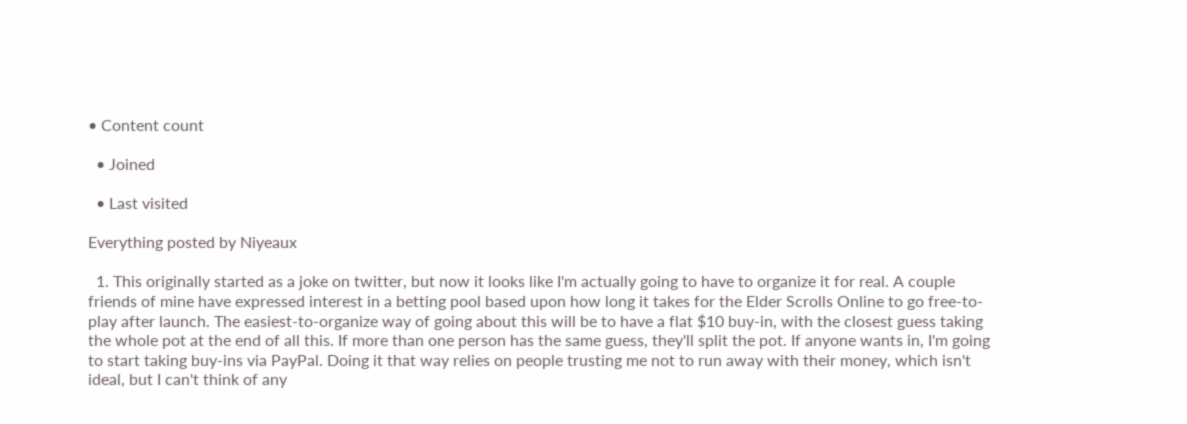• Content count

  • Joined

  • Last visited

Everything posted by Niyeaux

  1. This originally started as a joke on twitter, but now it looks like I'm actually going to have to organize it for real. A couple friends of mine have expressed interest in a betting pool based upon how long it takes for the Elder Scrolls Online to go free-to-play after launch. The easiest-to-organize way of going about this will be to have a flat $10 buy-in, with the closest guess taking the whole pot at the end of all this. If more than one person has the same guess, they'll split the pot. If anyone wants in, I'm going to start taking buy-ins via PayPal. Doing it that way relies on people trusting me not to run away with their money, which isn't ideal, but I can't think of any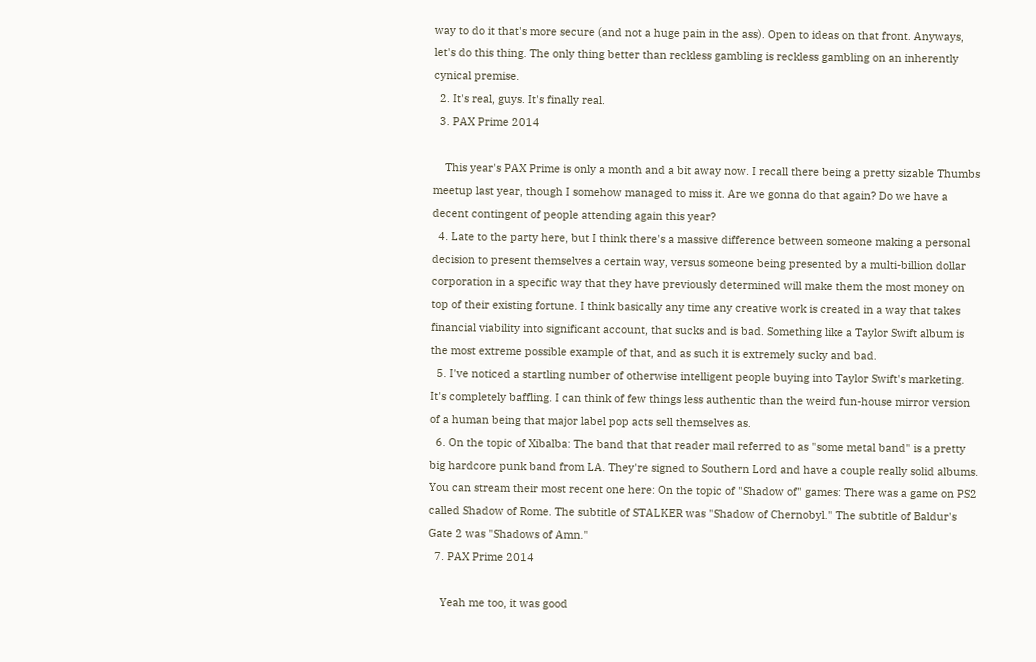way to do it that's more secure (and not a huge pain in the ass). Open to ideas on that front. Anyways, let's do this thing. The only thing better than reckless gambling is reckless gambling on an inherently cynical premise.
  2. It's real, guys. It's finally real.
  3. PAX Prime 2014

    This year's PAX Prime is only a month and a bit away now. I recall there being a pretty sizable Thumbs meetup last year, though I somehow managed to miss it. Are we gonna do that again? Do we have a decent contingent of people attending again this year?
  4. Late to the party here, but I think there's a massive difference between someone making a personal decision to present themselves a certain way, versus someone being presented by a multi-billion dollar corporation in a specific way that they have previously determined will make them the most money on top of their existing fortune. I think basically any time any creative work is created in a way that takes financial viability into significant account, that sucks and is bad. Something like a Taylor Swift album is the most extreme possible example of that, and as such it is extremely sucky and bad.
  5. I've noticed a startling number of otherwise intelligent people buying into Taylor Swift's marketing. It's completely baffling. I can think of few things less authentic than the weird fun-house mirror version of a human being that major label pop acts sell themselves as.
  6. On the topic of Xibalba: The band that that reader mail referred to as "some metal band" is a pretty big hardcore punk band from LA. They're signed to Southern Lord and have a couple really solid albums. You can stream their most recent one here: On the topic of "Shadow of" games: There was a game on PS2 called Shadow of Rome. The subtitle of STALKER was "Shadow of Chernobyl." The subtitle of Baldur's Gate 2 was "Shadows of Amn."
  7. PAX Prime 2014

    Yeah me too, it was good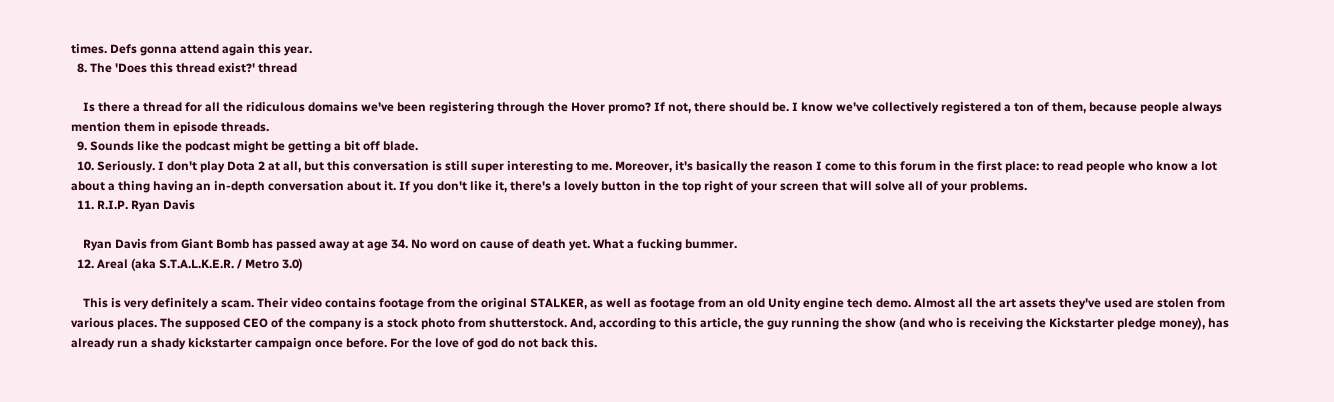times. Defs gonna attend again this year.
  8. The 'Does this thread exist?' thread

    Is there a thread for all the ridiculous domains we've been registering through the Hover promo? If not, there should be. I know we've collectively registered a ton of them, because people always mention them in episode threads.
  9. Sounds like the podcast might be getting a bit off blade.
  10. Seriously. I don't play Dota 2 at all, but this conversation is still super interesting to me. Moreover, it's basically the reason I come to this forum in the first place: to read people who know a lot about a thing having an in-depth conversation about it. If you don't like it, there's a lovely button in the top right of your screen that will solve all of your problems.
  11. R.I.P. Ryan Davis

    Ryan Davis from Giant Bomb has passed away at age 34. No word on cause of death yet. What a fucking bummer.
  12. Areal (aka S.T.A.L.K.E.R. / Metro 3.0)

    This is very definitely a scam. Their video contains footage from the original STALKER, as well as footage from an old Unity engine tech demo. Almost all the art assets they've used are stolen from various places. The supposed CEO of the company is a stock photo from shutterstock. And, according to this article, the guy running the show (and who is receiving the Kickstarter pledge money), has already run a shady kickstarter campaign once before. For the love of god do not back this.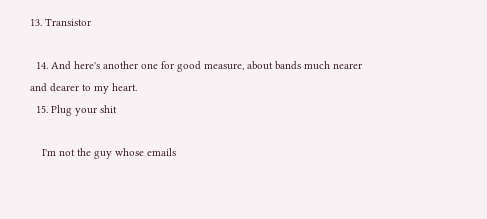13. Transistor

  14. And here's another one for good measure, about bands much nearer and dearer to my heart.
  15. Plug your shit

    I'm not the guy whose emails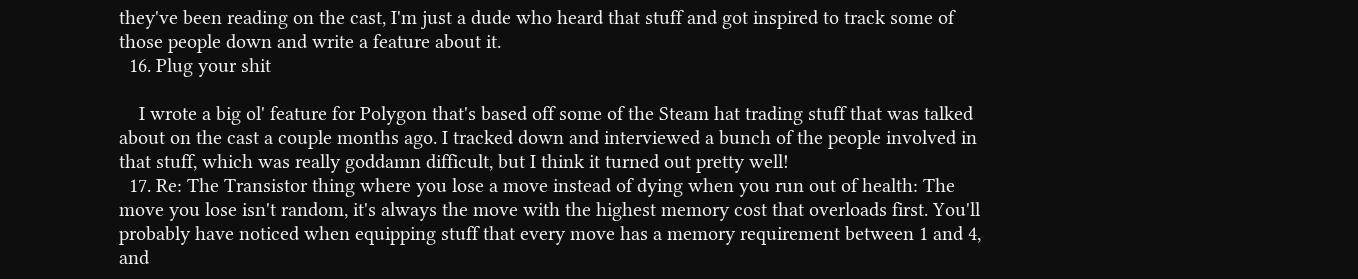they've been reading on the cast, I'm just a dude who heard that stuff and got inspired to track some of those people down and write a feature about it.
  16. Plug your shit

    I wrote a big ol' feature for Polygon that's based off some of the Steam hat trading stuff that was talked about on the cast a couple months ago. I tracked down and interviewed a bunch of the people involved in that stuff, which was really goddamn difficult, but I think it turned out pretty well!
  17. Re: The Transistor thing where you lose a move instead of dying when you run out of health: The move you lose isn't random, it's always the move with the highest memory cost that overloads first. You'll probably have noticed when equipping stuff that every move has a memory requirement between 1 and 4, and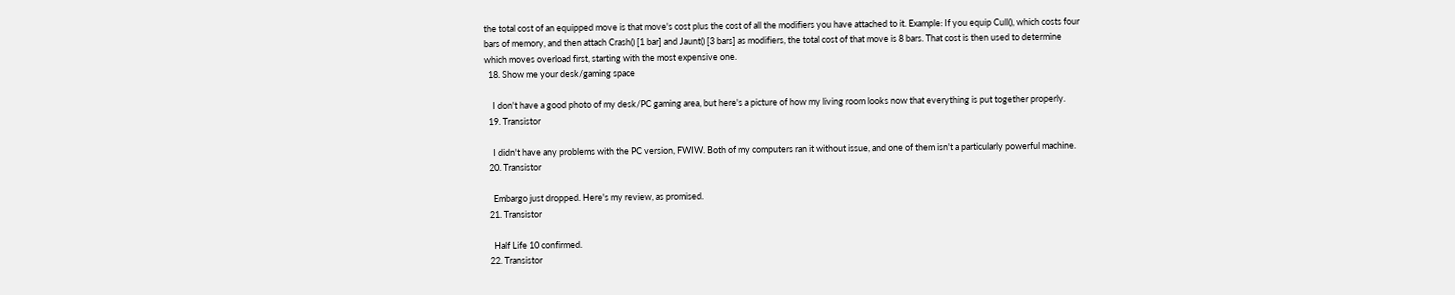the total cost of an equipped move is that move's cost plus the cost of all the modifiers you have attached to it. Example: If you equip Cull(), which costs four bars of memory, and then attach Crash() [1 bar] and Jaunt() [3 bars] as modifiers, the total cost of that move is 8 bars. That cost is then used to determine which moves overload first, starting with the most expensive one.
  18. Show me your desk/gaming space

    I don't have a good photo of my desk/PC gaming area, but here's a picture of how my living room looks now that everything is put together properly.
  19. Transistor

    I didn't have any problems with the PC version, FWIW. Both of my computers ran it without issue, and one of them isn't a particularly powerful machine.
  20. Transistor

    Embargo just dropped. Here's my review, as promised.
  21. Transistor

    Half Life 10 confirmed.
  22. Transistor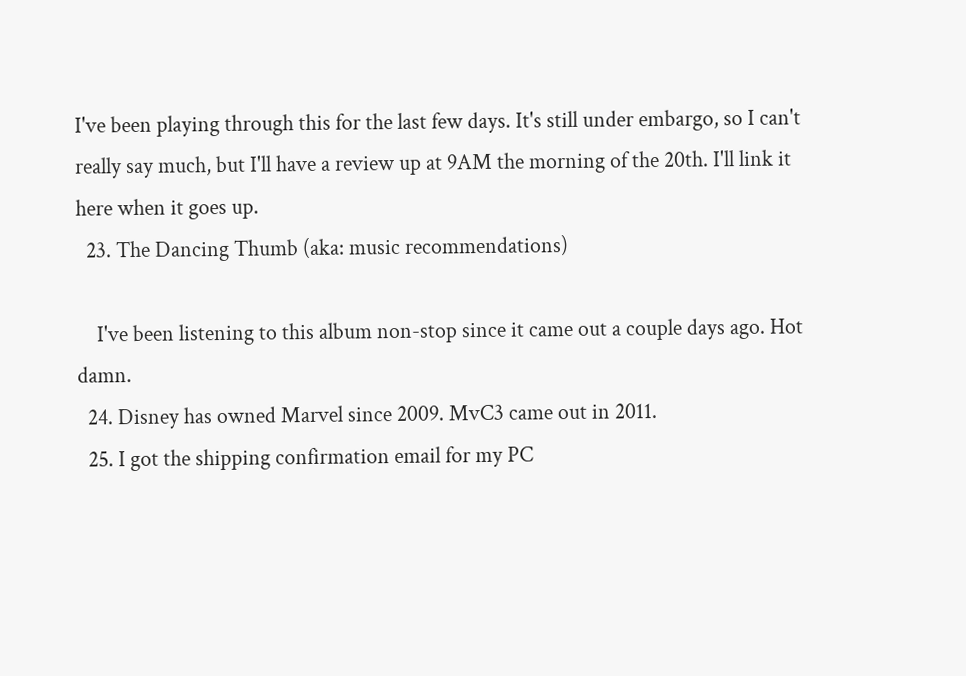I've been playing through this for the last few days. It's still under embargo, so I can't really say much, but I'll have a review up at 9AM the morning of the 20th. I'll link it here when it goes up.
  23. The Dancing Thumb (aka: music recommendations)

    I've been listening to this album non-stop since it came out a couple days ago. Hot damn.
  24. Disney has owned Marvel since 2009. MvC3 came out in 2011.
  25. I got the shipping confirmation email for my PC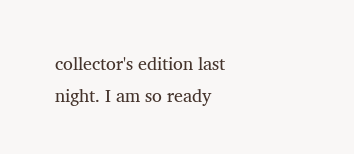collector's edition last night. I am so ready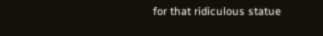for that ridiculous statue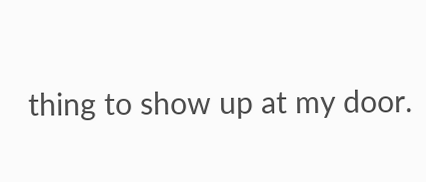thing to show up at my door.